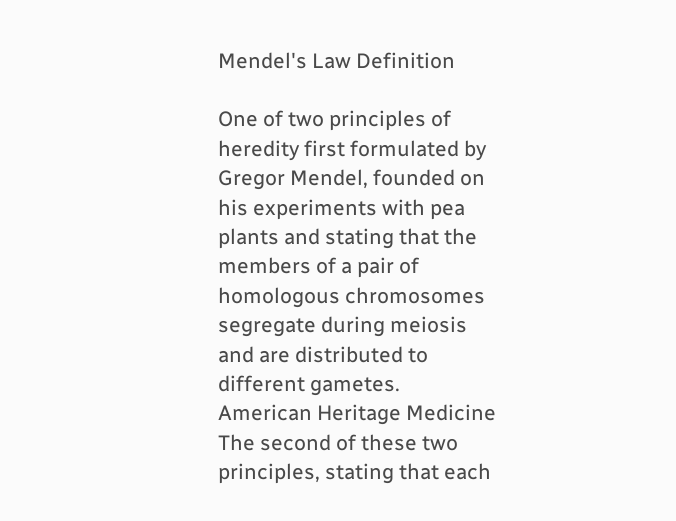Mendel's Law Definition

One of two principles of heredity first formulated by Gregor Mendel, founded on his experiments with pea plants and stating that the members of a pair of homologous chromosomes segregate during meiosis and are distributed to different gametes.
American Heritage Medicine
The second of these two principles, stating that each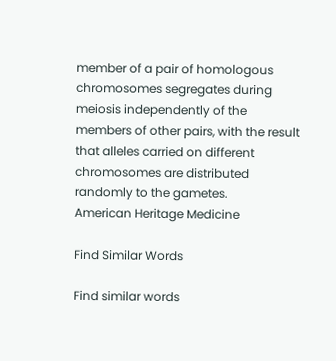member of a pair of homologous chromosomes segregates during meiosis independently of the members of other pairs, with the result that alleles carried on different chromosomes are distributed randomly to the gametes.
American Heritage Medicine

Find Similar Words

Find similar words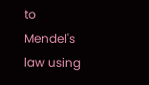to Mendel's law using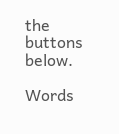the buttons below.

Words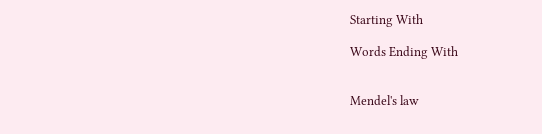Starting With

Words Ending With


Mendel's law